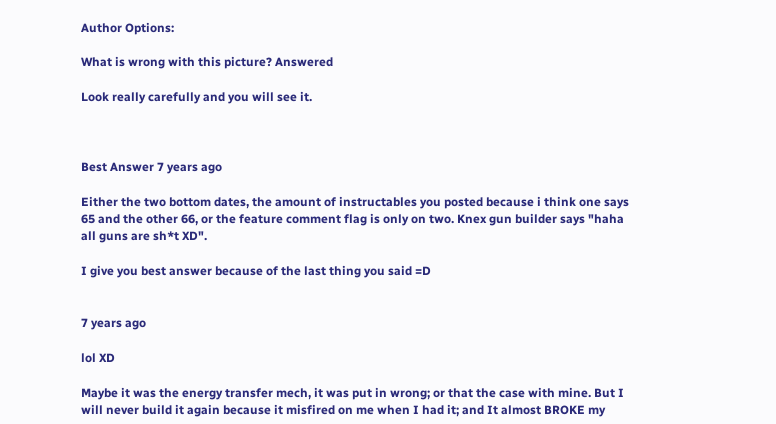Author Options:

What is wrong with this picture? Answered

Look really carefully and you will see it.



Best Answer 7 years ago

Either the two bottom dates, the amount of instructables you posted because i think one says 65 and the other 66, or the feature comment flag is only on two. Knex gun builder says "haha all guns are sh*t XD".

I give you best answer because of the last thing you said =D


7 years ago

lol XD

Maybe it was the energy transfer mech, it was put in wrong; or that the case with mine. But I will never build it again because it misfired on me when I had it; and It almost BROKE my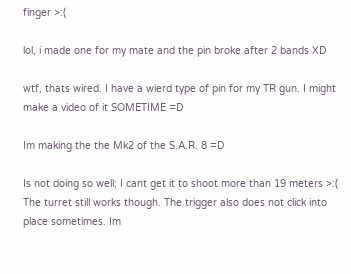finger >:(

lol, i made one for my mate and the pin broke after 2 bands XD

wtf, thats wired. I have a wierd type of pin for my TR gun. I might make a video of it SOMETIME =D

Im making the the Mk2 of the S.A.R. 8 =D

Is not doing so well; I cant get it to shoot more than 19 meters >:( The turret still works though. The trigger also does not click into place sometimes. Im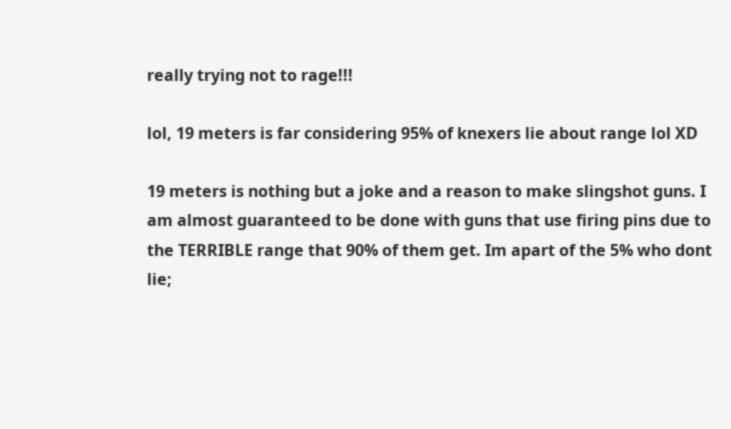really trying not to rage!!!

lol, 19 meters is far considering 95% of knexers lie about range lol XD

19 meters is nothing but a joke and a reason to make slingshot guns. I am almost guaranteed to be done with guns that use firing pins due to the TERRIBLE range that 90% of them get. Im apart of the 5% who dont lie;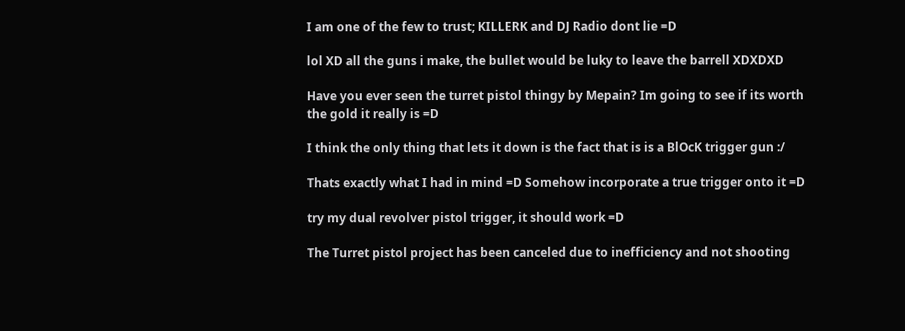I am one of the few to trust; KILLERK and DJ Radio dont lie =D

lol XD all the guns i make, the bullet would be luky to leave the barrell XDXDXD

Have you ever seen the turret pistol thingy by Mepain? Im going to see if its worth the gold it really is =D

I think the only thing that lets it down is the fact that is is a BlOcK trigger gun :/

Thats exactly what I had in mind =D Somehow incorporate a true trigger onto it =D

try my dual revolver pistol trigger, it should work =D

The Turret pistol project has been canceled due to inefficiency and not shooting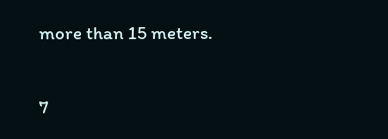more than 15 meters.


7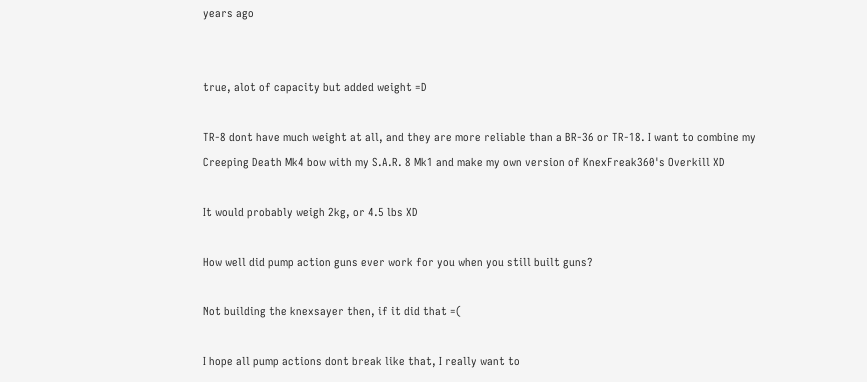years ago


true, alot of capacity but added weight =D

TR-8 dont have much weight at all, and they are more reliable than a BR-36 or TR-18. I want to combine my Creeping Death Mk4 bow with my S.A.R. 8 Mk1 and make my own version of KnexFreak360's Overkill XD

It would probably weigh 2kg, or 4.5 lbs XD

How well did pump action guns ever work for you when you still built guns?

Not building the knexsayer then, if it did that =(

I hope all pump actions dont break like that, I really want to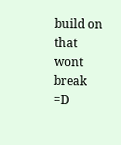build on that wont break =D